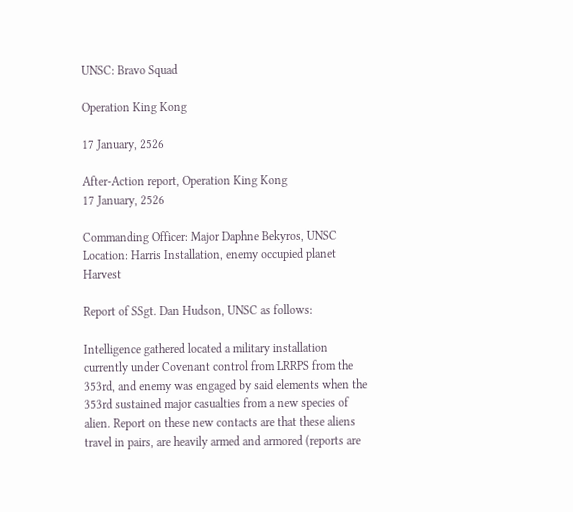UNSC: Bravo Squad

Operation King Kong

17 January, 2526

After-Action report, Operation King Kong
17 January, 2526

Commanding Officer: Major Daphne Bekyros, UNSC
Location: Harris Installation, enemy occupied planet Harvest

Report of SSgt. Dan Hudson, UNSC as follows:

Intelligence gathered located a military installation currently under Covenant control from LRRPS from the 353rd, and enemy was engaged by said elements when the 353rd sustained major casualties from a new species of alien. Report on these new contacts are that these aliens travel in pairs, are heavily armed and armored (reports are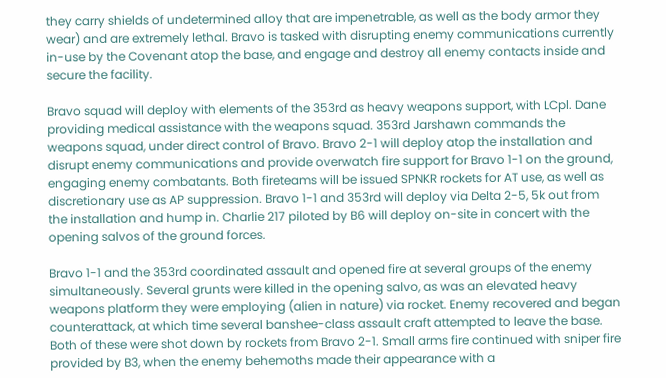they carry shields of undetermined alloy that are impenetrable, as well as the body armor they wear) and are extremely lethal. Bravo is tasked with disrupting enemy communications currently in-use by the Covenant atop the base, and engage and destroy all enemy contacts inside and secure the facility.

Bravo squad will deploy with elements of the 353rd as heavy weapons support, with LCpl. Dane providing medical assistance with the weapons squad. 353rd Jarshawn commands the weapons squad, under direct control of Bravo. Bravo 2-1 will deploy atop the installation and disrupt enemy communications and provide overwatch fire support for Bravo 1-1 on the ground, engaging enemy combatants. Both fireteams will be issued SPNKR rockets for AT use, as well as discretionary use as AP suppression. Bravo 1-1 and 353rd will deploy via Delta 2-5, 5k out from the installation and hump in. Charlie 217 piloted by B6 will deploy on-site in concert with the opening salvos of the ground forces.

Bravo 1-1 and the 353rd coordinated assault and opened fire at several groups of the enemy simultaneously. Several grunts were killed in the opening salvo, as was an elevated heavy weapons platform they were employing (alien in nature) via rocket. Enemy recovered and began counterattack, at which time several banshee-class assault craft attempted to leave the base. Both of these were shot down by rockets from Bravo 2-1. Small arms fire continued with sniper fire provided by B3, when the enemy behemoths made their appearance with a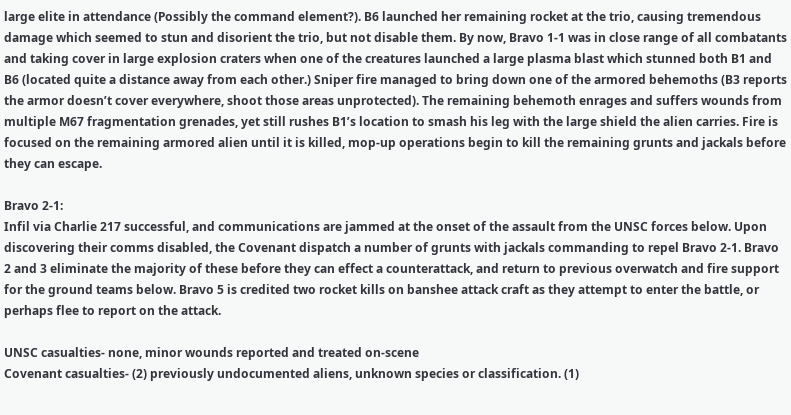large elite in attendance (Possibly the command element?). B6 launched her remaining rocket at the trio, causing tremendous damage which seemed to stun and disorient the trio, but not disable them. By now, Bravo 1-1 was in close range of all combatants and taking cover in large explosion craters when one of the creatures launched a large plasma blast which stunned both B1 and B6 (located quite a distance away from each other.) Sniper fire managed to bring down one of the armored behemoths (B3 reports the armor doesn’t cover everywhere, shoot those areas unprotected). The remaining behemoth enrages and suffers wounds from multiple M67 fragmentation grenades, yet still rushes B1’s location to smash his leg with the large shield the alien carries. Fire is focused on the remaining armored alien until it is killed, mop-up operations begin to kill the remaining grunts and jackals before they can escape.

Bravo 2-1:
Infil via Charlie 217 successful, and communications are jammed at the onset of the assault from the UNSC forces below. Upon discovering their comms disabled, the Covenant dispatch a number of grunts with jackals commanding to repel Bravo 2-1. Bravo 2 and 3 eliminate the majority of these before they can effect a counterattack, and return to previous overwatch and fire support for the ground teams below. Bravo 5 is credited two rocket kills on banshee attack craft as they attempt to enter the battle, or perhaps flee to report on the attack.

UNSC casualties- none, minor wounds reported and treated on-scene
Covenant casualties- (2) previously undocumented aliens, unknown species or classification. (1)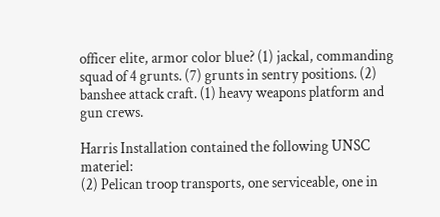officer elite, armor color blue? (1) jackal, commanding squad of 4 grunts. (7) grunts in sentry positions. (2) banshee attack craft. (1) heavy weapons platform and gun crews.

Harris Installation contained the following UNSC materiel:
(2) Pelican troop transports, one serviceable, one in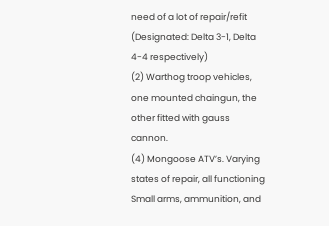need of a lot of repair/refit
(Designated: Delta 3-1, Delta 4-4 respectively)
(2) Warthog troop vehicles, one mounted chaingun, the other fitted with gauss cannon.
(4) Mongoose ATV’s. Varying states of repair, all functioning
Small arms, ammunition, and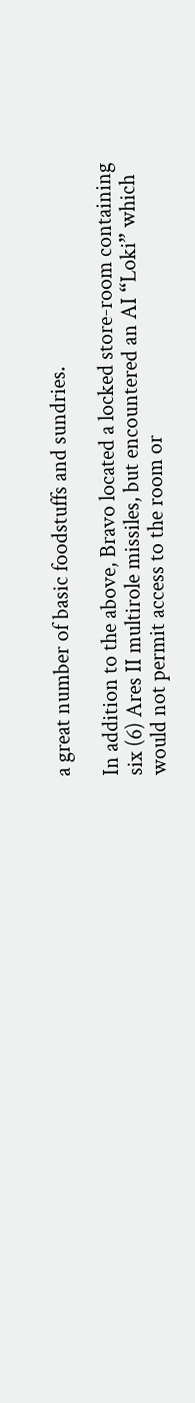a great number of basic foodstuffs and sundries.

In addition to the above, Bravo located a locked store-room containing six (6) Ares II multirole missiles, but encountered an AI “Loki” which would not permit access to the room or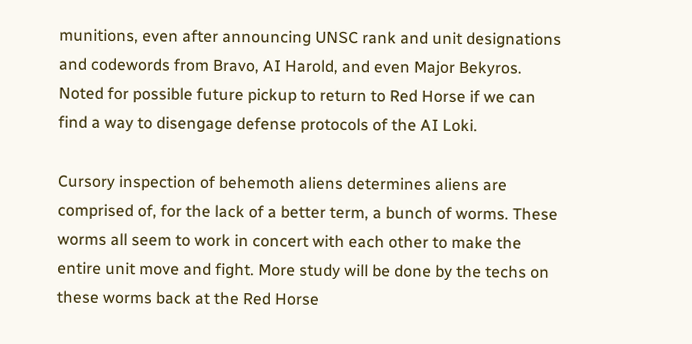munitions, even after announcing UNSC rank and unit designations and codewords from Bravo, AI Harold, and even Major Bekyros. Noted for possible future pickup to return to Red Horse if we can find a way to disengage defense protocols of the AI Loki.

Cursory inspection of behemoth aliens determines aliens are comprised of, for the lack of a better term, a bunch of worms. These worms all seem to work in concert with each other to make the entire unit move and fight. More study will be done by the techs on these worms back at the Red Horse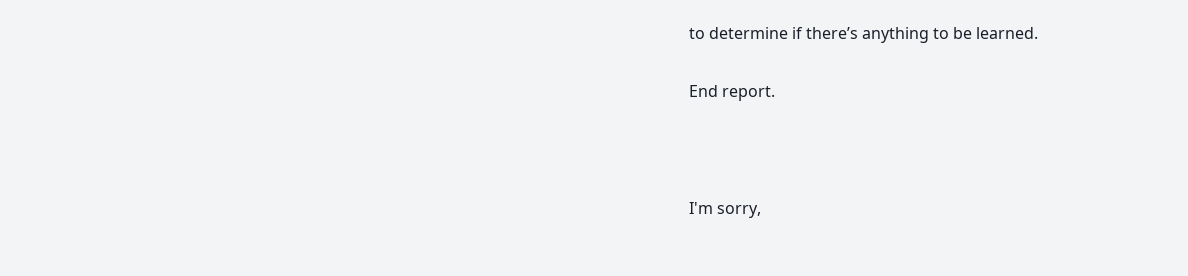to determine if there’s anything to be learned.

End report.



I'm sorry,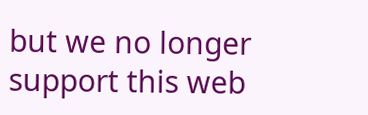but we no longer support this web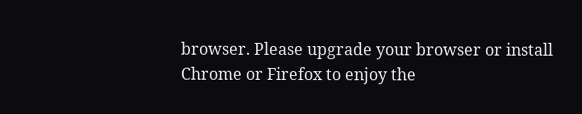browser. Please upgrade your browser or install Chrome or Firefox to enjoy the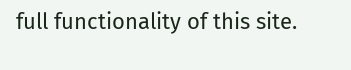full functionality of this site.